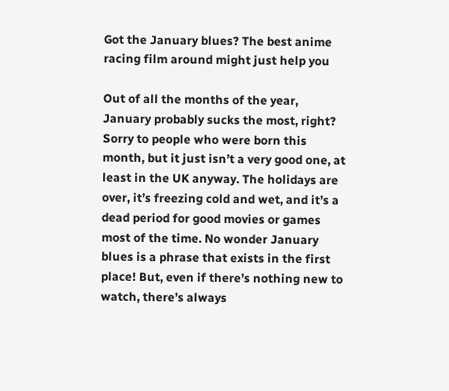Got the January blues? The best anime racing film around might just help you

Out of all the months of the year, January probably sucks the most, right? Sorry to people who were born this month, but it just isn’t a very good one, at least in the UK anyway. The holidays are over, it’s freezing cold and wet, and it’s a dead period for good movies or games most of the time. No wonder January blues is a phrase that exists in the first place! But, even if there’s nothing new to watch, there’s always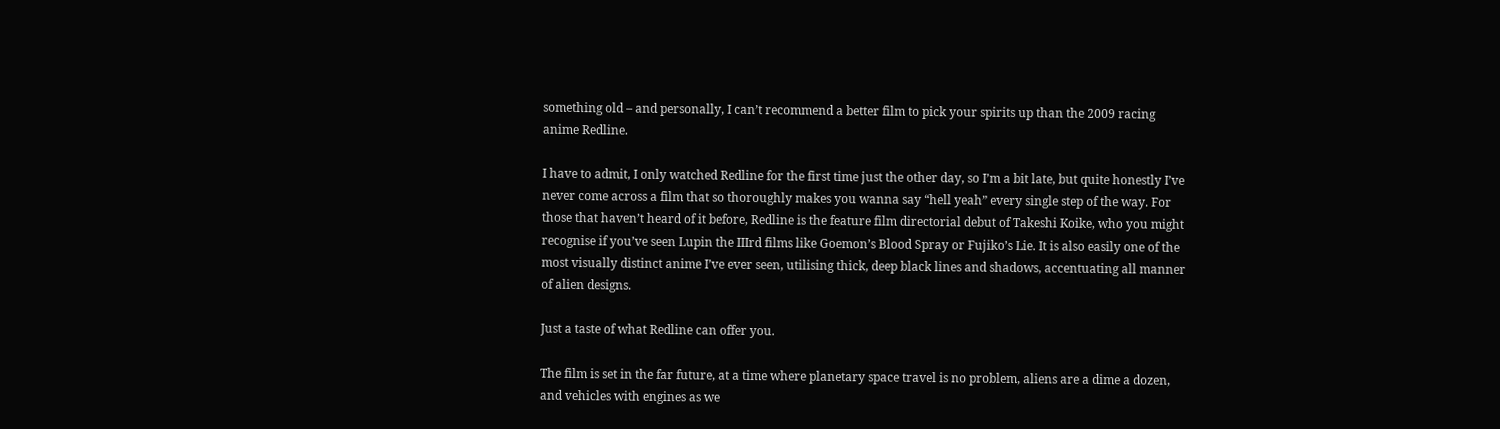something old – and personally, I can’t recommend a better film to pick your spirits up than the 2009 racing anime Redline.

I have to admit, I only watched Redline for the first time just the other day, so I’m a bit late, but quite honestly I’ve never come across a film that so thoroughly makes you wanna say “hell yeah” every single step of the way. For those that haven’t heard of it before, Redline is the feature film directorial debut of Takeshi Koike, who you might recognise if you’ve seen Lupin the IIIrd films like Goemon’s Blood Spray or Fujiko’s Lie. It is also easily one of the most visually distinct anime I’ve ever seen, utilising thick, deep black lines and shadows, accentuating all manner of alien designs.

Just a taste of what Redline can offer you.

The film is set in the far future, at a time where planetary space travel is no problem, aliens are a dime a dozen, and vehicles with engines as we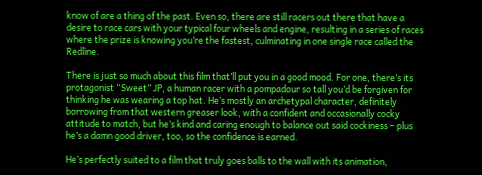know of are a thing of the past. Even so, there are still racers out there that have a desire to race cars with your typical four wheels and engine, resulting in a series of races where the prize is knowing you’re the fastest, culminating in one single race called the Redline.

There is just so much about this film that’ll put you in a good mood. For one, there’s its protagonist “Sweet” JP, a human racer with a pompadour so tall you’d be forgiven for thinking he was wearing a top hat. He’s mostly an archetypal character, definitely borrowing from that western greaser look, with a confident and occasionally cocky attitude to match, but he’s kind and caring enough to balance out said cockiness – plus he’s a damn good driver, too, so the confidence is earned.

He’s perfectly suited to a film that truly goes balls to the wall with its animation,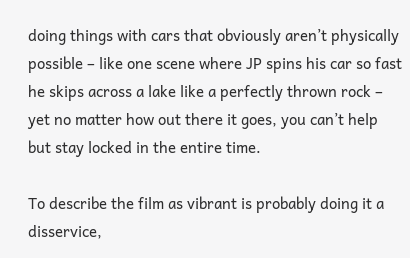doing things with cars that obviously aren’t physically possible – like one scene where JP spins his car so fast he skips across a lake like a perfectly thrown rock – yet no matter how out there it goes, you can’t help but stay locked in the entire time.

To describe the film as vibrant is probably doing it a disservice,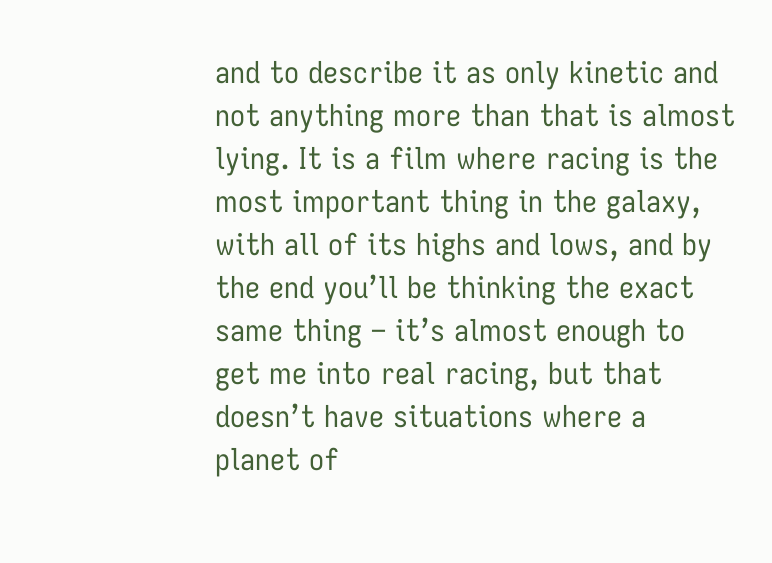and to describe it as only kinetic and not anything more than that is almost lying. It is a film where racing is the most important thing in the galaxy, with all of its highs and lows, and by the end you’ll be thinking the exact same thing – it’s almost enough to get me into real racing, but that doesn’t have situations where a planet of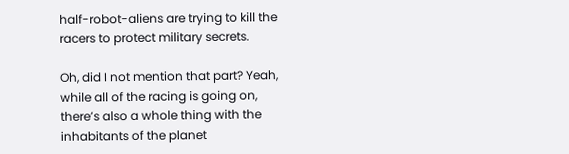half-robot-aliens are trying to kill the racers to protect military secrets.

Oh, did I not mention that part? Yeah, while all of the racing is going on, there’s also a whole thing with the inhabitants of the planet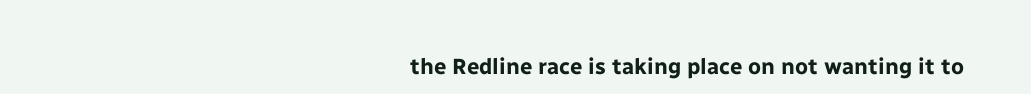the Redline race is taking place on not wanting it to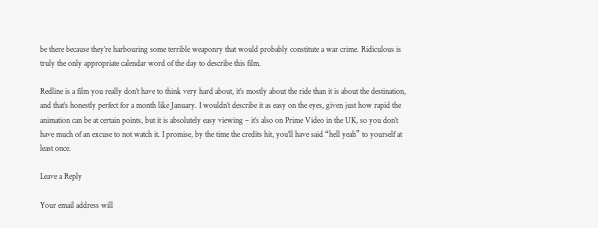be there because they’re harbouring some terrible weaponry that would probably constitute a war crime. Ridiculous is truly the only appropriate calendar word of the day to describe this film.

Redline is a film you really don’t have to think very hard about, it’s mostly about the ride than it is about the destination, and that’s honestly perfect for a month like January. I wouldn’t describe it as easy on the eyes, given just how rapid the animation can be at certain points, but it is absolutely easy viewing – it’s also on Prime Video in the UK, so you don’t have much of an excuse to not watch it. I promise, by the time the credits hit, you’ll have said “hell yeah” to yourself at least once.

Leave a Reply

Your email address will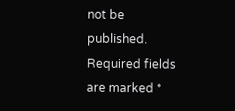not be published. Required fields are marked *